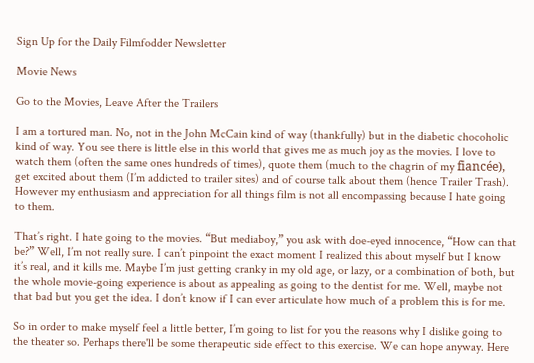Sign Up for the Daily Filmfodder Newsletter

Movie News

Go to the Movies, Leave After the Trailers

I am a tortured man. No, not in the John McCain kind of way (thankfully) but in the diabetic chocoholic kind of way. You see there is little else in this world that gives me as much joy as the movies. I love to watch them (often the same ones hundreds of times), quote them (much to the chagrin of my fiancée), get excited about them (I’m addicted to trailer sites) and of course talk about them (hence Trailer Trash). However my enthusiasm and appreciation for all things film is not all encompassing because I hate going to them.

That’s right. I hate going to the movies. “But mediaboy,” you ask with doe-eyed innocence, “How can that be?” Well, I’m not really sure. I can’t pinpoint the exact moment I realized this about myself but I know it’s real, and it kills me. Maybe I’m just getting cranky in my old age, or lazy, or a combination of both, but the whole movie-going experience is about as appealing as going to the dentist for me. Well, maybe not that bad but you get the idea. I don’t know if I can ever articulate how much of a problem this is for me.

So in order to make myself feel a little better, I’m going to list for you the reasons why I dislike going to the theater so. Perhaps there'll be some therapeutic side effect to this exercise. We can hope anyway. Here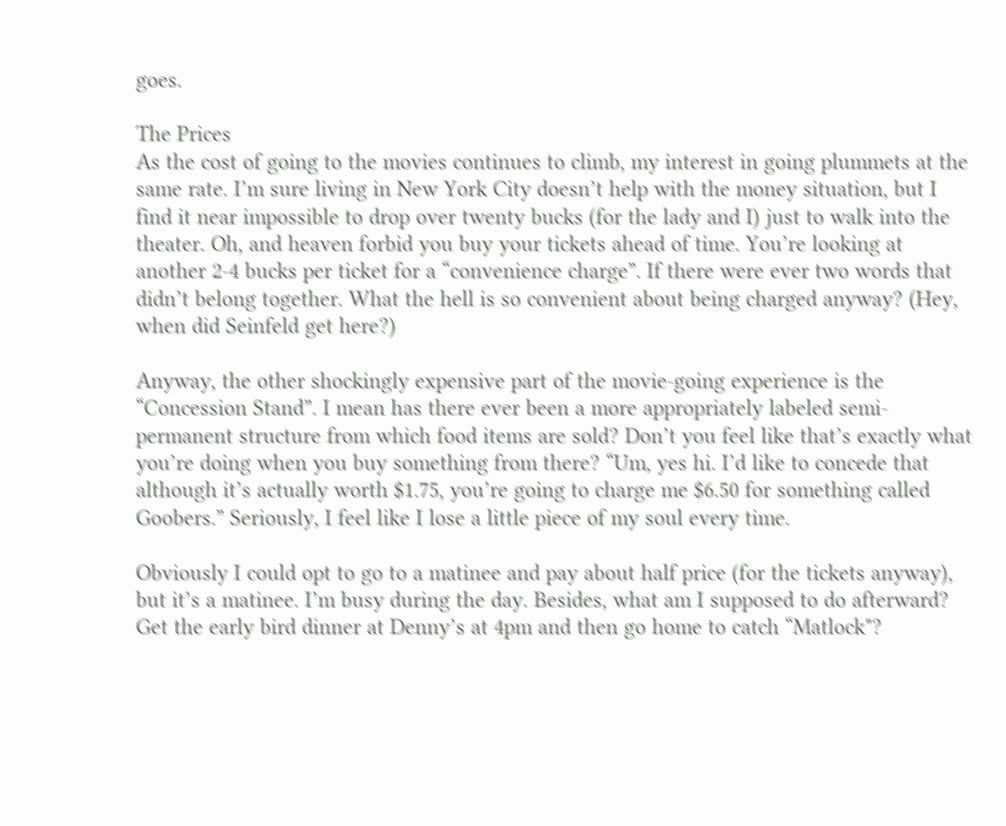goes.

The Prices
As the cost of going to the movies continues to climb, my interest in going plummets at the same rate. I’m sure living in New York City doesn’t help with the money situation, but I find it near impossible to drop over twenty bucks (for the lady and I) just to walk into the theater. Oh, and heaven forbid you buy your tickets ahead of time. You’re looking at another 2-4 bucks per ticket for a “convenience charge”. If there were ever two words that didn’t belong together. What the hell is so convenient about being charged anyway? (Hey, when did Seinfeld get here?)

Anyway, the other shockingly expensive part of the movie-going experience is the “Concession Stand”. I mean has there ever been a more appropriately labeled semi-permanent structure from which food items are sold? Don’t you feel like that’s exactly what you’re doing when you buy something from there? “Um, yes hi. I’d like to concede that although it’s actually worth $1.75, you’re going to charge me $6.50 for something called Goobers.” Seriously, I feel like I lose a little piece of my soul every time.

Obviously I could opt to go to a matinee and pay about half price (for the tickets anyway), but it’s a matinee. I’m busy during the day. Besides, what am I supposed to do afterward? Get the early bird dinner at Denny’s at 4pm and then go home to catch “Matlock"?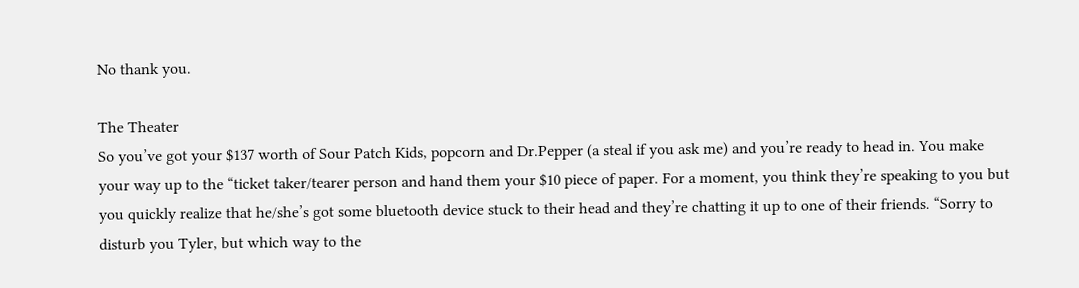No thank you.

The Theater
So you’ve got your $137 worth of Sour Patch Kids, popcorn and Dr.Pepper (a steal if you ask me) and you’re ready to head in. You make your way up to the “ticket taker/tearer person and hand them your $10 piece of paper. For a moment, you think they’re speaking to you but you quickly realize that he/she’s got some bluetooth device stuck to their head and they’re chatting it up to one of their friends. “Sorry to disturb you Tyler, but which way to the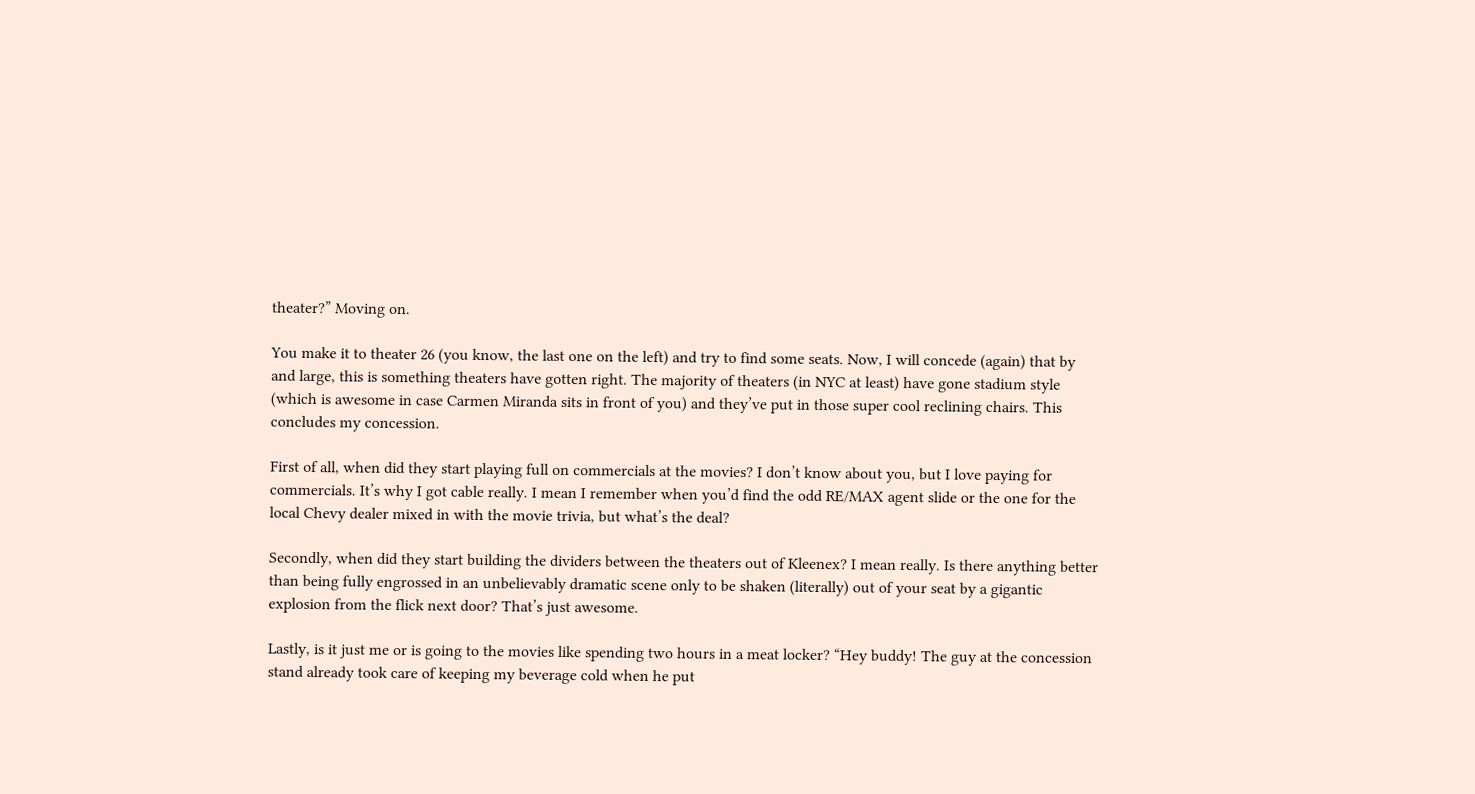theater?” Moving on.

You make it to theater 26 (you know, the last one on the left) and try to find some seats. Now, I will concede (again) that by and large, this is something theaters have gotten right. The majority of theaters (in NYC at least) have gone stadium style (which is awesome in case Carmen Miranda sits in front of you) and they’ve put in those super cool reclining chairs. This concludes my concession.

First of all, when did they start playing full on commercials at the movies? I don’t know about you, but I love paying for commercials. It’s why I got cable really. I mean I remember when you’d find the odd RE/MAX agent slide or the one for the local Chevy dealer mixed in with the movie trivia, but what’s the deal?

Secondly, when did they start building the dividers between the theaters out of Kleenex? I mean really. Is there anything better than being fully engrossed in an unbelievably dramatic scene only to be shaken (literally) out of your seat by a gigantic explosion from the flick next door? That’s just awesome.

Lastly, is it just me or is going to the movies like spending two hours in a meat locker? “Hey buddy! The guy at the concession stand already took care of keeping my beverage cold when he put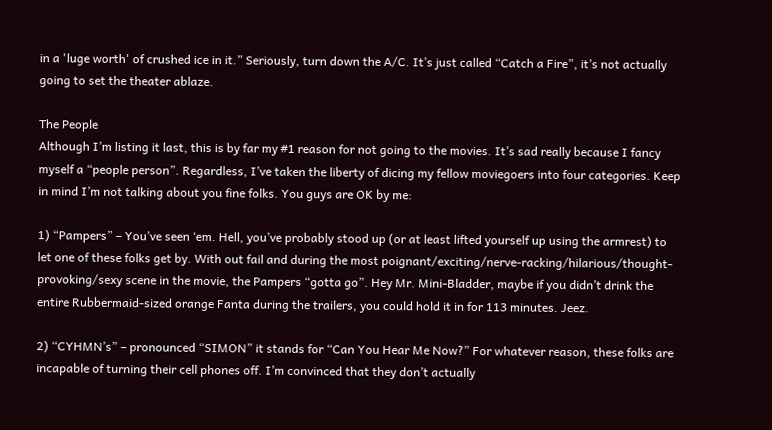in a 'luge worth' of crushed ice in it.” Seriously, turn down the A/C. It’s just called “Catch a Fire”, it’s not actually going to set the theater ablaze.

The People
Although I’m listing it last, this is by far my #1 reason for not going to the movies. It’s sad really because I fancy myself a “people person”. Regardless, I’ve taken the liberty of dicing my fellow moviegoers into four categories. Keep in mind I’m not talking about you fine folks. You guys are OK by me:

1) “Pampers” – You’ve seen ‘em. Hell, you’ve probably stood up (or at least lifted yourself up using the armrest) to let one of these folks get by. With out fail and during the most poignant/exciting/nerve-racking/hilarious/thought-provoking/sexy scene in the movie, the Pampers “gotta go”. Hey Mr. Mini-Bladder, maybe if you didn’t drink the entire Rubbermaid-sized orange Fanta during the trailers, you could hold it in for 113 minutes. Jeez.

2) “CYHMN’s” – pronounced “SIMON” it stands for “Can You Hear Me Now?” For whatever reason, these folks are incapable of turning their cell phones off. I’m convinced that they don’t actually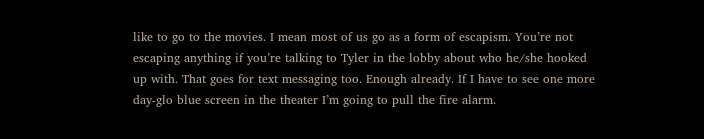like to go to the movies. I mean most of us go as a form of escapism. You’re not escaping anything if you’re talking to Tyler in the lobby about who he/she hooked up with. That goes for text messaging too. Enough already. If I have to see one more day-glo blue screen in the theater I’m going to pull the fire alarm.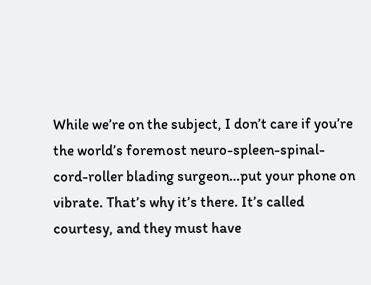While we’re on the subject, I don’t care if you’re the world’s foremost neuro-spleen-spinal- cord-roller blading surgeon…put your phone on vibrate. That’s why it’s there. It’s called courtesy, and they must have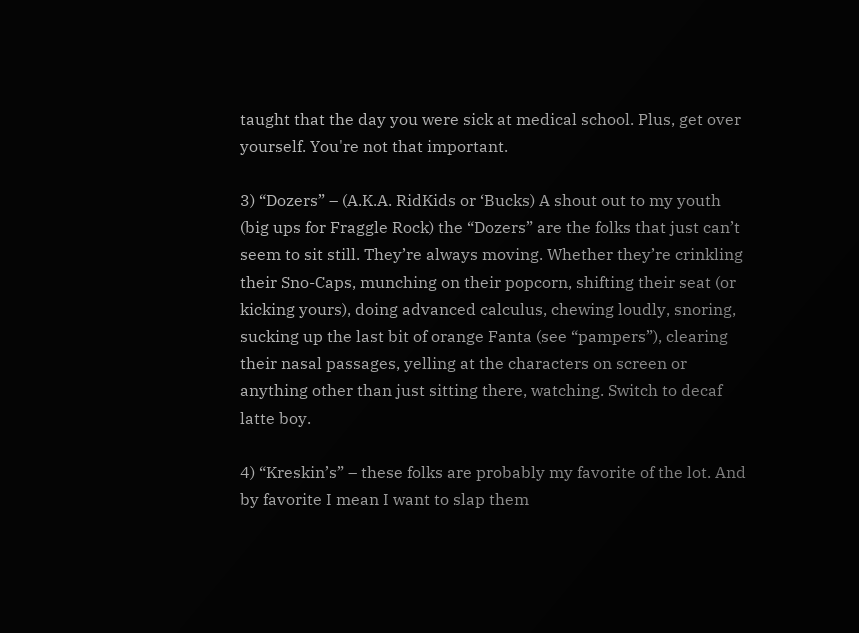taught that the day you were sick at medical school. Plus, get over yourself. You're not that important.

3) “Dozers” – (A.K.A. RidKids or ‘Bucks) A shout out to my youth (big ups for Fraggle Rock) the “Dozers” are the folks that just can’t seem to sit still. They’re always moving. Whether they’re crinkling their Sno-Caps, munching on their popcorn, shifting their seat (or kicking yours), doing advanced calculus, chewing loudly, snoring, sucking up the last bit of orange Fanta (see “pampers”), clearing their nasal passages, yelling at the characters on screen or anything other than just sitting there, watching. Switch to decaf latte boy.

4) “Kreskin’s” – these folks are probably my favorite of the lot. And by favorite I mean I want to slap them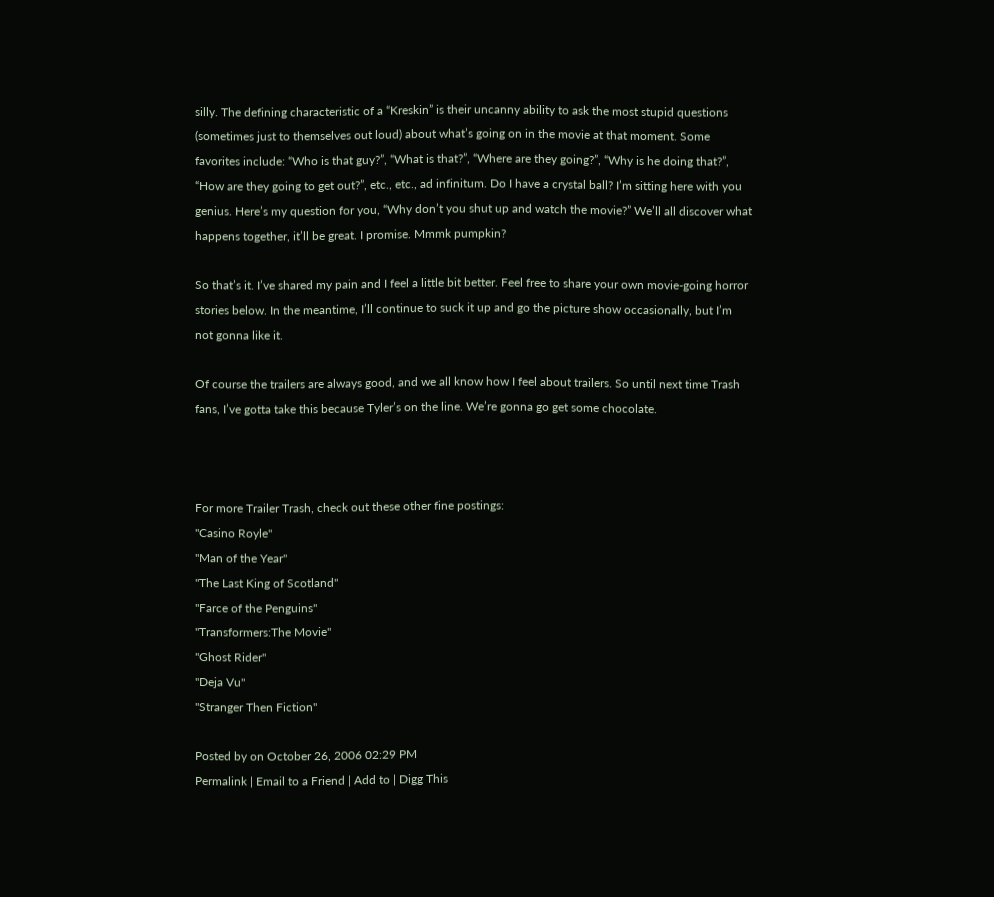silly. The defining characteristic of a “Kreskin” is their uncanny ability to ask the most stupid questions (sometimes just to themselves out loud) about what’s going on in the movie at that moment. Some favorites include: “Who is that guy?”, “What is that?”, “Where are they going?”, “Why is he doing that?”, “How are they going to get out?”, etc., etc., ad infinitum. Do I have a crystal ball? I’m sitting here with you genius. Here’s my question for you, “Why don’t you shut up and watch the movie?” We’ll all discover what happens together, it’ll be great. I promise. Mmmk pumpkin?

So that’s it. I’ve shared my pain and I feel a little bit better. Feel free to share your own movie-going horror stories below. In the meantime, I’ll continue to suck it up and go the picture show occasionally, but I’m not gonna like it.

Of course the trailers are always good, and we all know how I feel about trailers. So until next time Trash fans, I’ve gotta take this because Tyler’s on the line. We’re gonna go get some chocolate.



For more Trailer Trash, check out these other fine postings:
"Casino Royle"
"Man of the Year"
"The Last King of Scotland"
"Farce of the Penguins"
"Transformers:The Movie"
"Ghost Rider"
"Deja Vu"
"Stranger Then Fiction"

Posted by on October 26, 2006 02:29 PM
Permalink | Email to a Friend | Add to | Digg This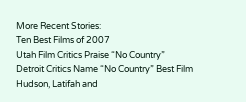More Recent Stories:
Ten Best Films of 2007
Utah Film Critics Praise “No Country”
Detroit Critics Name “No Country” Best Film
Hudson, Latifah and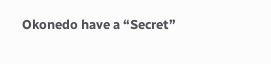Okonedo have a “Secret”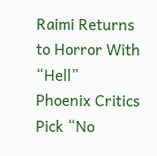Raimi Returns to Horror With “Hell”
Phoenix Critics Pick “No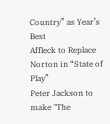Country” as Year’s Best
Affleck to Replace Norton in “State of Play”
Peter Jackson to make "The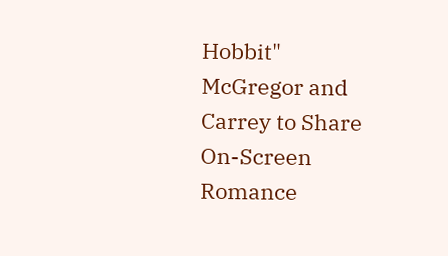Hobbit"
McGregor and Carrey to Share On-Screen Romance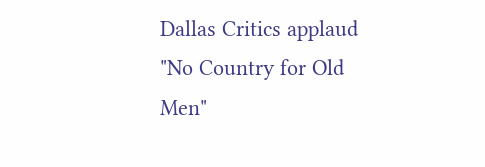Dallas Critics applaud "No Country for Old Men"